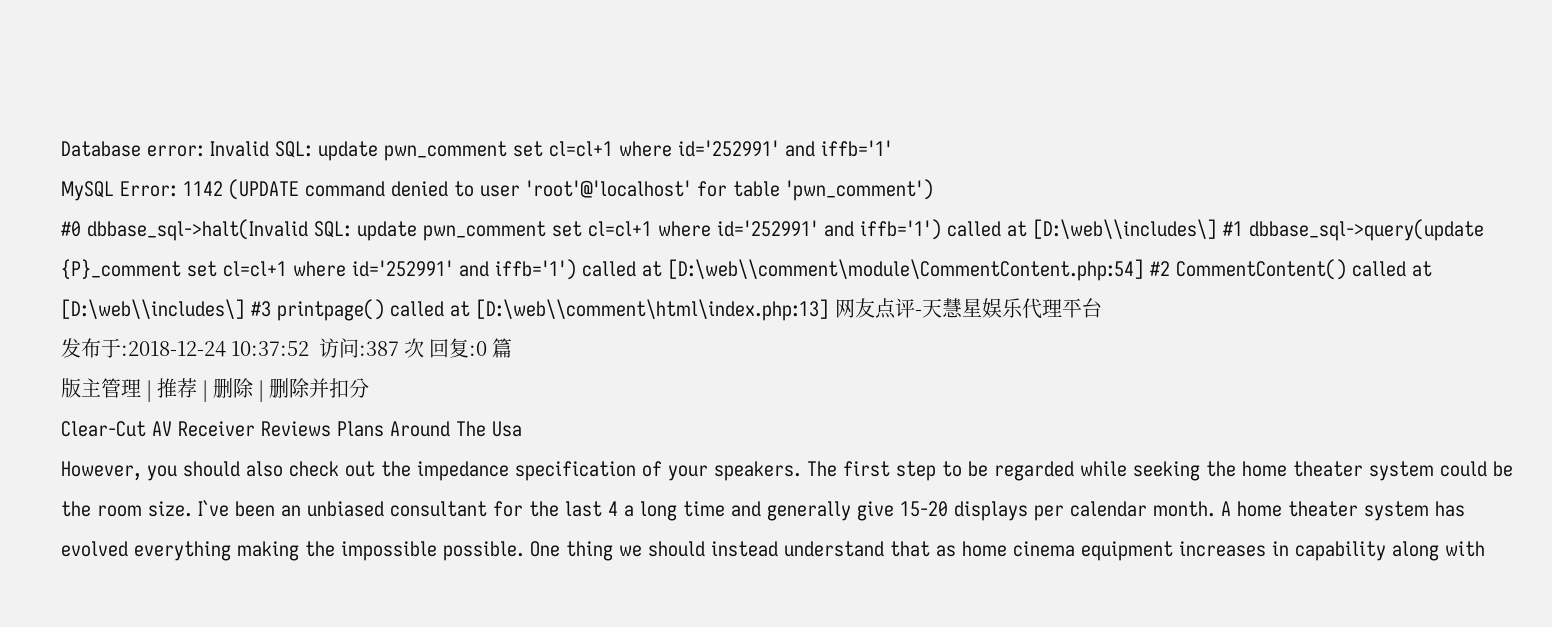Database error: Invalid SQL: update pwn_comment set cl=cl+1 where id='252991' and iffb='1'
MySQL Error: 1142 (UPDATE command denied to user 'root'@'localhost' for table 'pwn_comment')
#0 dbbase_sql->halt(Invalid SQL: update pwn_comment set cl=cl+1 where id='252991' and iffb='1') called at [D:\web\\includes\] #1 dbbase_sql->query(update {P}_comment set cl=cl+1 where id='252991' and iffb='1') called at [D:\web\\comment\module\CommentContent.php:54] #2 CommentContent() called at [D:\web\\includes\] #3 printpage() called at [D:\web\\comment\html\index.php:13] 网友点评-天慧星娱乐代理平台
发布于:2018-12-24 10:37:52  访问:387 次 回复:0 篇
版主管理 | 推荐 | 删除 | 删除并扣分
Clear-Cut AV Receiver Reviews Plans Around The Usa
However, you should also check out the impedance specification of your speakers. The first step to be regarded while seeking the home theater system could be the room size. I`ve been an unbiased consultant for the last 4 a long time and generally give 15-20 displays per calendar month. A home theater system has evolved everything making the impossible possible. One thing we should instead understand that as home cinema equipment increases in capability along with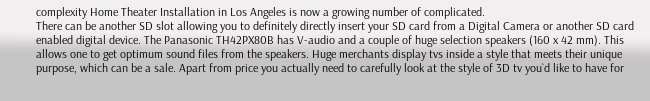complexity Home Theater Installation in Los Angeles is now a growing number of complicated.
There can be another SD slot allowing you to definitely directly insert your SD card from a Digital Camera or another SD card enabled digital device. The Panasonic TH42PX80B has V-audio and a couple of huge selection speakers (160 x 42 mm). This allows one to get optimum sound files from the speakers. Huge merchants display tvs inside a style that meets their unique purpose, which can be a sale. Apart from price you actually need to carefully look at the style of 3D tv you`d like to have for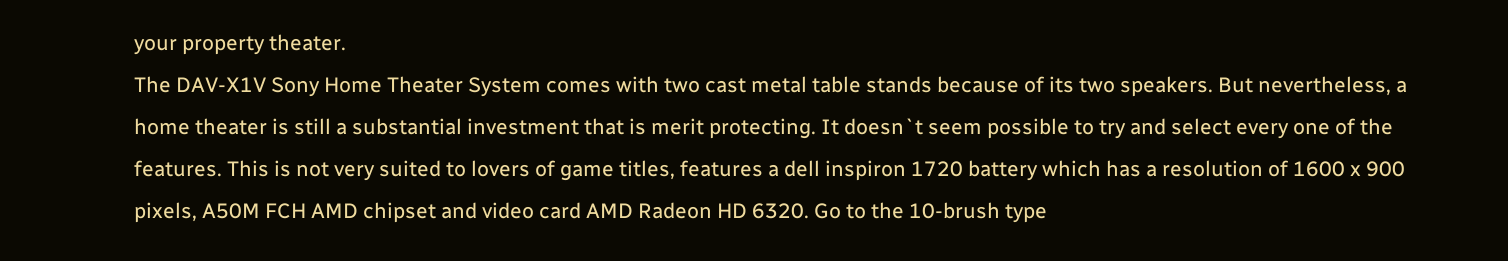your property theater.
The DAV-X1V Sony Home Theater System comes with two cast metal table stands because of its two speakers. But nevertheless, a home theater is still a substantial investment that is merit protecting. It doesn`t seem possible to try and select every one of the features. This is not very suited to lovers of game titles, features a dell inspiron 1720 battery which has a resolution of 1600 x 900 pixels, A50M FCH AMD chipset and video card AMD Radeon HD 6320. Go to the 10-brush type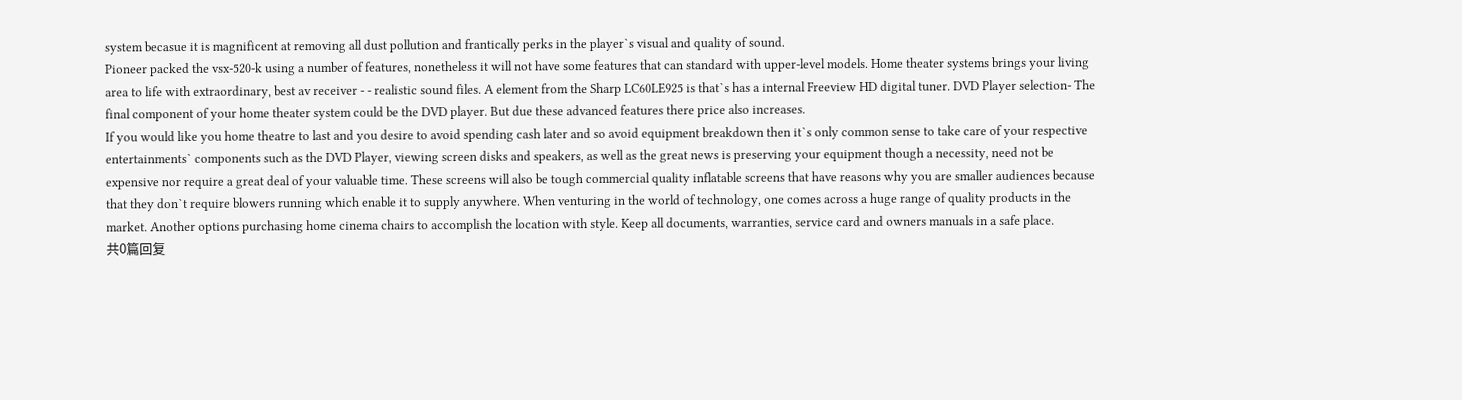system becasue it is magnificent at removing all dust pollution and frantically perks in the player`s visual and quality of sound.
Pioneer packed the vsx-520-k using a number of features, nonetheless it will not have some features that can standard with upper-level models. Home theater systems brings your living area to life with extraordinary, best av receiver - - realistic sound files. A element from the Sharp LC60LE925 is that`s has a internal Freeview HD digital tuner. DVD Player selection- The final component of your home theater system could be the DVD player. But due these advanced features there price also increases.
If you would like you home theatre to last and you desire to avoid spending cash later and so avoid equipment breakdown then it`s only common sense to take care of your respective entertainments` components such as the DVD Player, viewing screen disks and speakers, as well as the great news is preserving your equipment though a necessity, need not be expensive nor require a great deal of your valuable time. These screens will also be tough commercial quality inflatable screens that have reasons why you are smaller audiences because that they don`t require blowers running which enable it to supply anywhere. When venturing in the world of technology, one comes across a huge range of quality products in the market. Another options purchasing home cinema chairs to accomplish the location with style. Keep all documents, warranties, service card and owners manuals in a safe place.
共0篇回复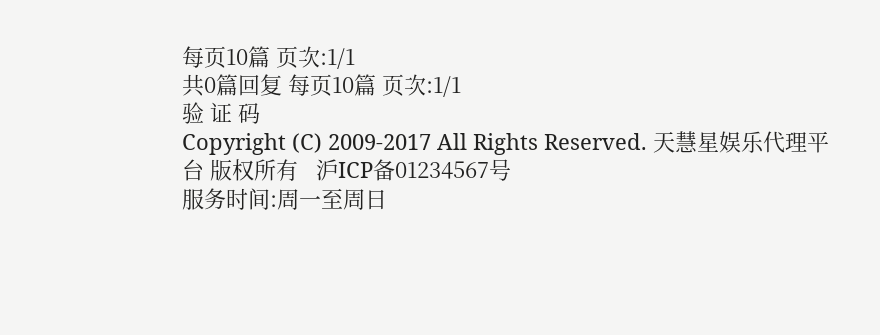每页10篇 页次:1/1
共0篇回复 每页10篇 页次:1/1
验 证 码
Copyright (C) 2009-2017 All Rights Reserved. 天慧星娱乐代理平台 版权所有   沪ICP备01234567号
服务时间:周一至周日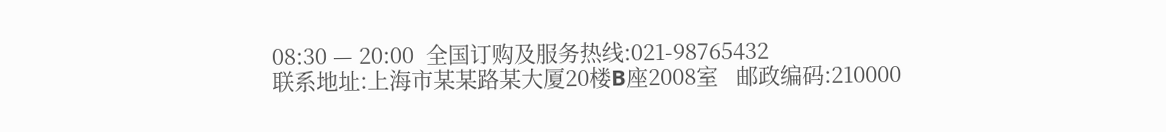08:30 — 20:00  全国订购及服务热线:021-98765432
联系地址:上海市某某路某大厦20楼B座2008室   邮政编码:210000